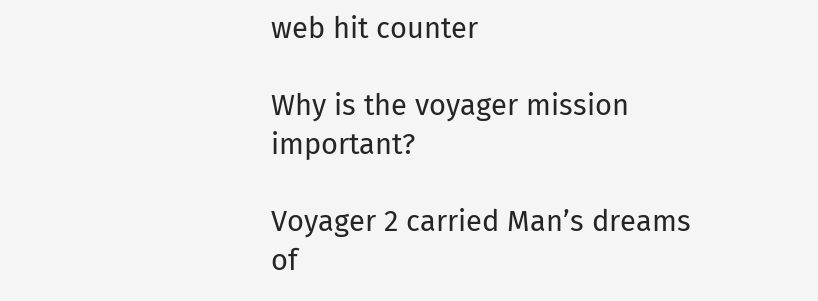web hit counter

Why is the voyager mission important?

Voyager 2 carried Man’s dreams of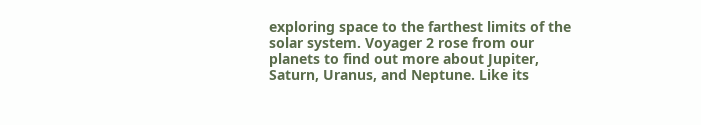exploring space to the farthest limits of the solar system. Voyager 2 rose from our planets to find out more about Jupiter, Saturn, Uranus, and Neptune. Like its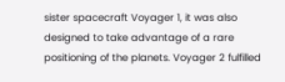sister spacecraft Voyager 1, it was also designed to take advantage of a rare positioning of the planets. Voyager 2 fulfilled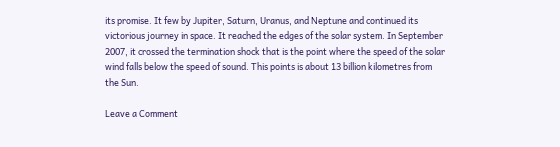its promise. It few by Jupiter, Saturn, Uranus, and Neptune and continued its victorious journey in space. It reached the edges of the solar system. In September 2007, it crossed the termination shock that is the point where the speed of the solar wind falls below the speed of sound. This points is about 13 billion kilometres from the Sun.

Leave a Comment